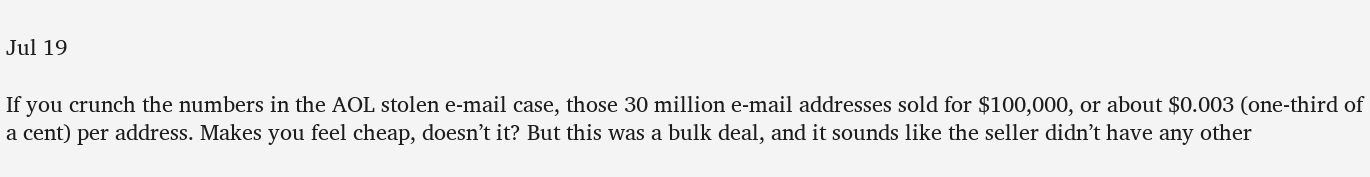Jul 19

If you crunch the numbers in the AOL stolen e-mail case, those 30 million e-mail addresses sold for $100,000, or about $0.003 (one-third of a cent) per address. Makes you feel cheap, doesn’t it? But this was a bulk deal, and it sounds like the seller didn’t have any other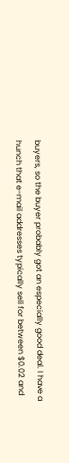buyers, so the buyer probably got an especially good deal. I have a hunch that e-mail addresses typically sell for between $0.02 and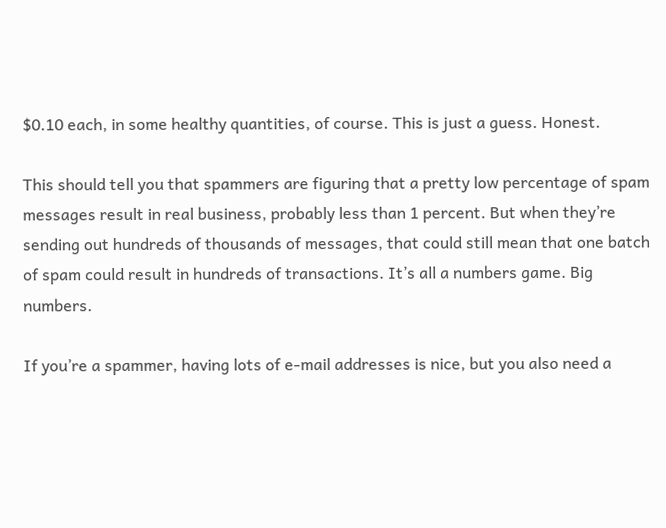$0.10 each, in some healthy quantities, of course. This is just a guess. Honest.

This should tell you that spammers are figuring that a pretty low percentage of spam messages result in real business, probably less than 1 percent. But when they’re sending out hundreds of thousands of messages, that could still mean that one batch of spam could result in hundreds of transactions. It’s all a numbers game. Big numbers.

If you’re a spammer, having lots of e-mail addresses is nice, but you also need a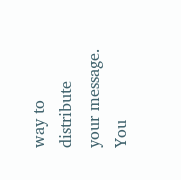way to distribute your message. You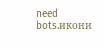need bots.икони